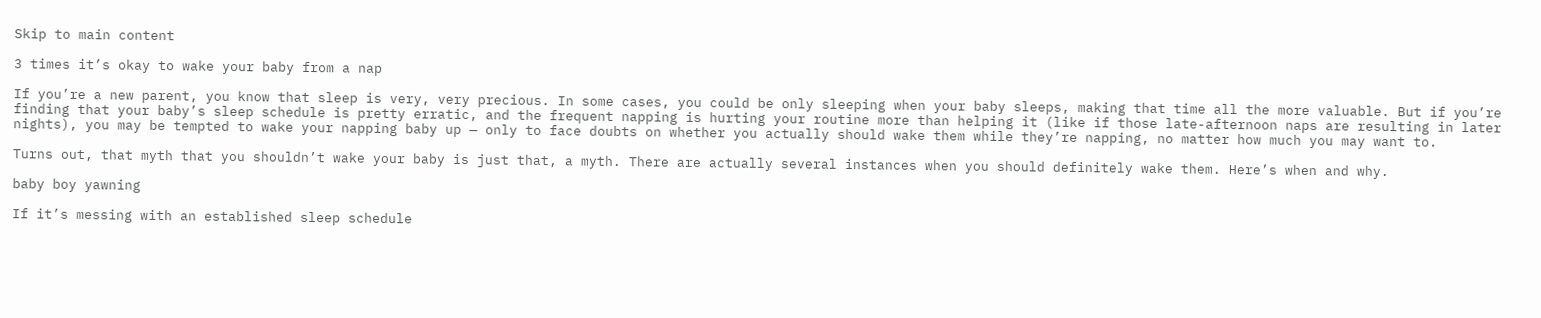Skip to main content

3 times it’s okay to wake your baby from a nap

If you’re a new parent, you know that sleep is very, very precious. In some cases, you could be only sleeping when your baby sleeps, making that time all the more valuable. But if you’re finding that your baby’s sleep schedule is pretty erratic, and the frequent napping is hurting your routine more than helping it (like if those late-afternoon naps are resulting in later nights), you may be tempted to wake your napping baby up — only to face doubts on whether you actually should wake them while they’re napping, no matter how much you may want to.

Turns out, that myth that you shouldn’t wake your baby is just that, a myth. There are actually several instances when you should definitely wake them. Here’s when and why.

baby boy yawning

If it’s messing with an established sleep schedule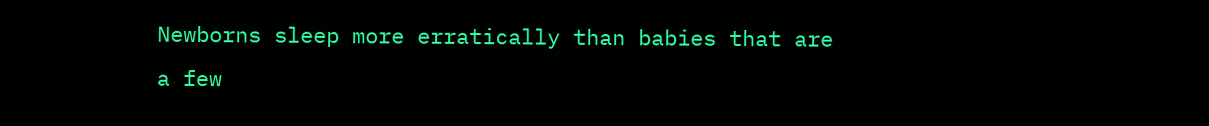Newborns sleep more erratically than babies that are a few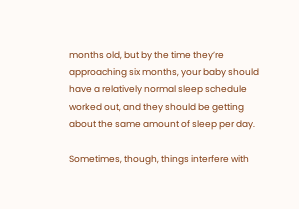months old, but by the time they’re approaching six months, your baby should have a relatively normal sleep schedule worked out, and they should be getting about the same amount of sleep per day.

Sometimes, though, things interfere with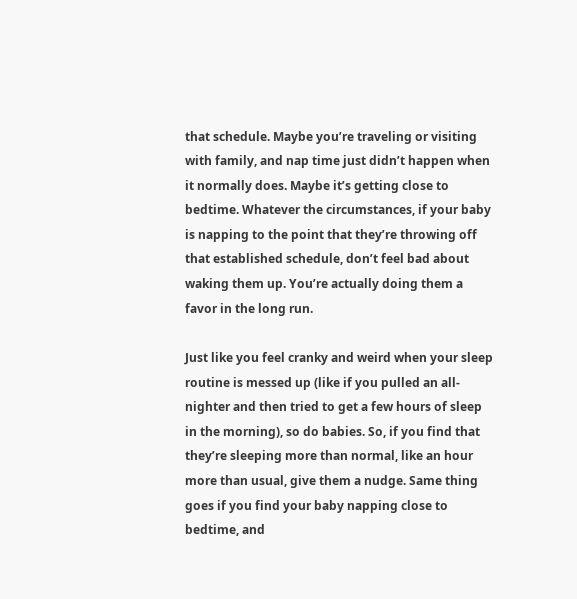that schedule. Maybe you’re traveling or visiting with family, and nap time just didn’t happen when it normally does. Maybe it’s getting close to bedtime. Whatever the circumstances, if your baby is napping to the point that they’re throwing off that established schedule, don’t feel bad about waking them up. You’re actually doing them a favor in the long run.

Just like you feel cranky and weird when your sleep routine is messed up (like if you pulled an all-nighter and then tried to get a few hours of sleep in the morning), so do babies. So, if you find that they’re sleeping more than normal, like an hour more than usual, give them a nudge. Same thing goes if you find your baby napping close to bedtime, and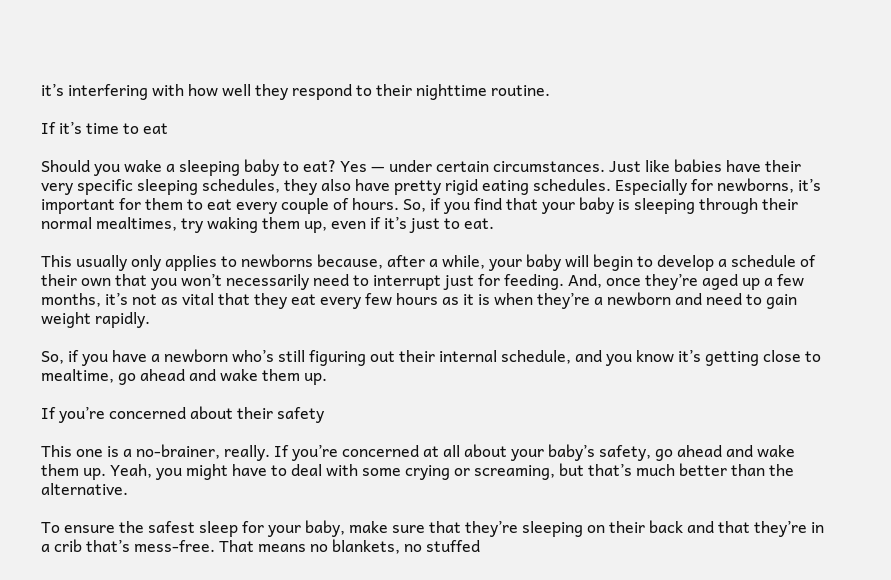it’s interfering with how well they respond to their nighttime routine.

If it’s time to eat

Should you wake a sleeping baby to eat? Yes — under certain circumstances. Just like babies have their very specific sleeping schedules, they also have pretty rigid eating schedules. Especially for newborns, it’s important for them to eat every couple of hours. So, if you find that your baby is sleeping through their normal mealtimes, try waking them up, even if it’s just to eat.

This usually only applies to newborns because, after a while, your baby will begin to develop a schedule of their own that you won’t necessarily need to interrupt just for feeding. And, once they’re aged up a few months, it’s not as vital that they eat every few hours as it is when they’re a newborn and need to gain weight rapidly.

So, if you have a newborn who’s still figuring out their internal schedule, and you know it’s getting close to mealtime, go ahead and wake them up.

If you’re concerned about their safety

This one is a no-brainer, really. If you’re concerned at all about your baby’s safety, go ahead and wake them up. Yeah, you might have to deal with some crying or screaming, but that’s much better than the alternative.

To ensure the safest sleep for your baby, make sure that they’re sleeping on their back and that they’re in a crib that’s mess-free. That means no blankets, no stuffed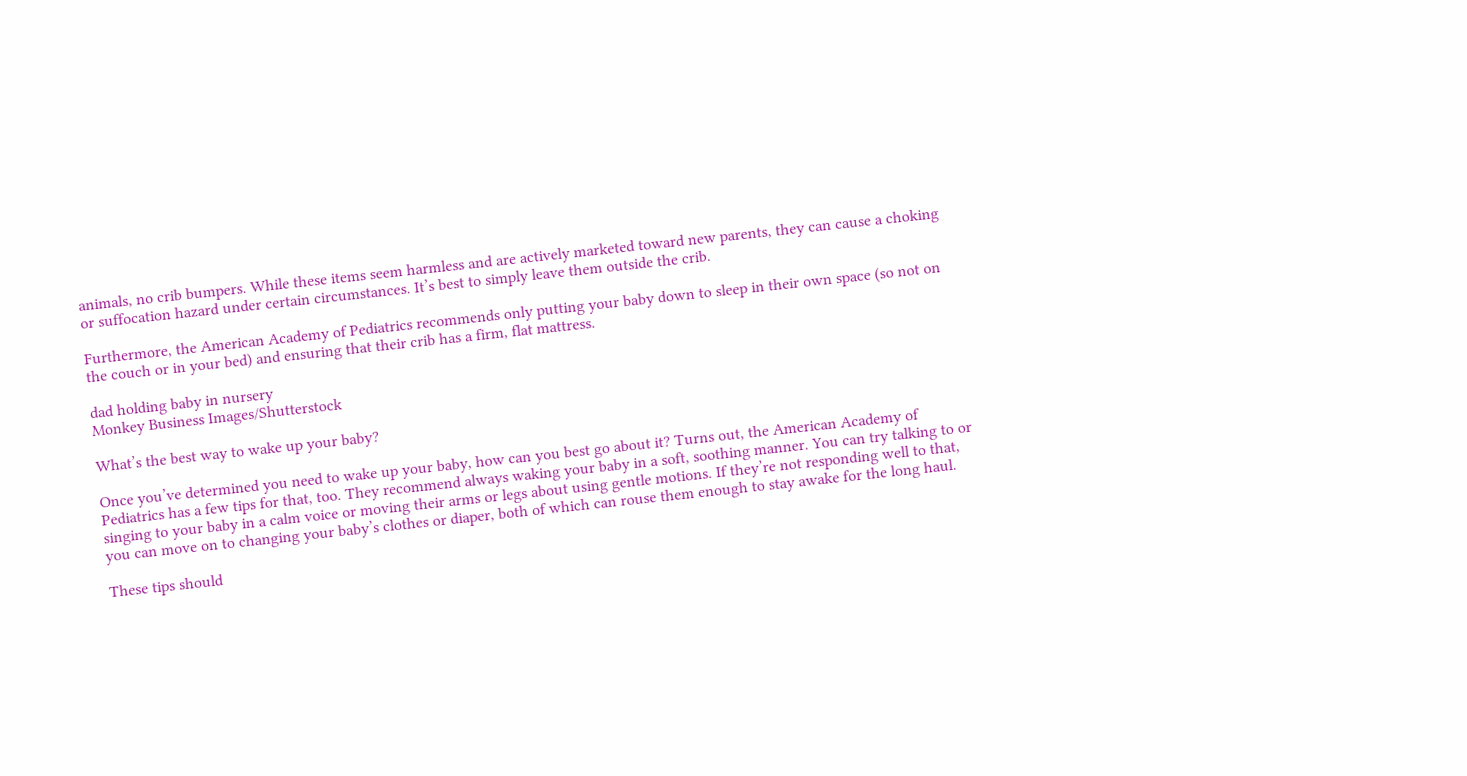animals, no crib bumpers. While these items seem harmless and are actively marketed toward new parents, they can cause a choking or suffocation hazard under certain circumstances. It’s best to simply leave them outside the crib.

Furthermore, the American Academy of Pediatrics recommends only putting your baby down to sleep in their own space (so not on the couch or in your bed) and ensuring that their crib has a firm, flat mattress.

dad holding baby in nursery
Monkey Business Images/Shutterstock

What’s the best way to wake up your baby?

Once you’ve determined you need to wake up your baby, how can you best go about it? Turns out, the American Academy of Pediatrics has a few tips for that, too. They recommend always waking your baby in a soft, soothing manner. You can try talking to or singing to your baby in a calm voice or moving their arms or legs about using gentle motions. If they’re not responding well to that, you can move on to changing your baby’s clothes or diaper, both of which can rouse them enough to stay awake for the long haul.

These tips should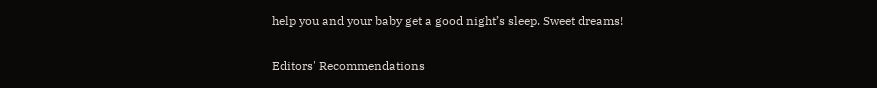help you and your baby get a good night’s sleep. Sweet dreams!

Editors' Recommendations